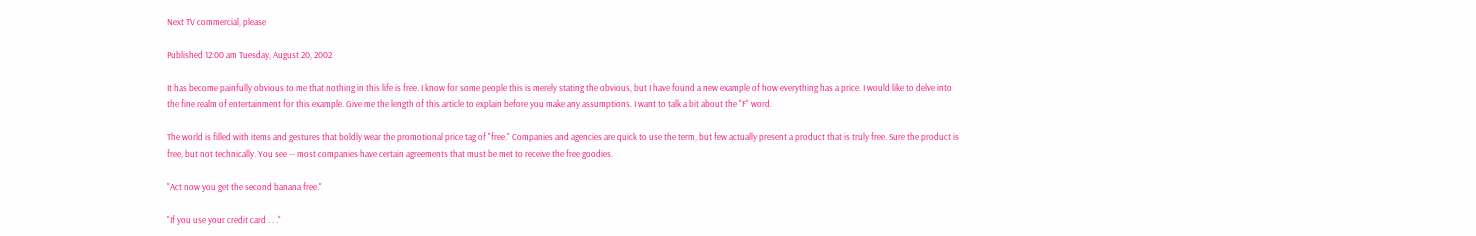Next TV commercial, please

Published 12:00 am Tuesday, August 20, 2002

It has become painfully obvious to me that nothing in this life is free. I know for some people this is merely stating the obvious, but I have found a new example of how everything has a price. I would like to delve into the fine realm of entertainment for this example. Give me the length of this article to explain before you make any assumptions. I want to talk a bit about the "F" word.

The world is filled with items and gestures that boldly wear the promotional price tag of "free." Companies and agencies are quick to use the term, but few actually present a product that is truly free. Sure the product is free, but not technically. You see -- most companies have certain agreements that must be met to receive the free goodies.

"Act now you get the second banana free."

"If you use your credit card . . ."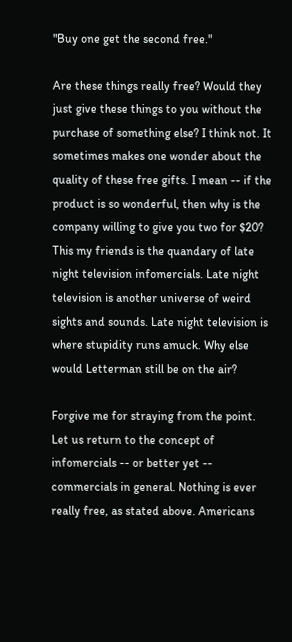"Buy one get the second free."

Are these things really free? Would they just give these things to you without the purchase of something else? I think not. It sometimes makes one wonder about the quality of these free gifts. I mean -- if the product is so wonderful, then why is the company willing to give you two for $20? This my friends is the quandary of late night television infomercials. Late night television is another universe of weird sights and sounds. Late night television is where stupidity runs amuck. Why else would Letterman still be on the air?

Forgive me for straying from the point. Let us return to the concept of infomercials -- or better yet -- commercials in general. Nothing is ever really free, as stated above. Americans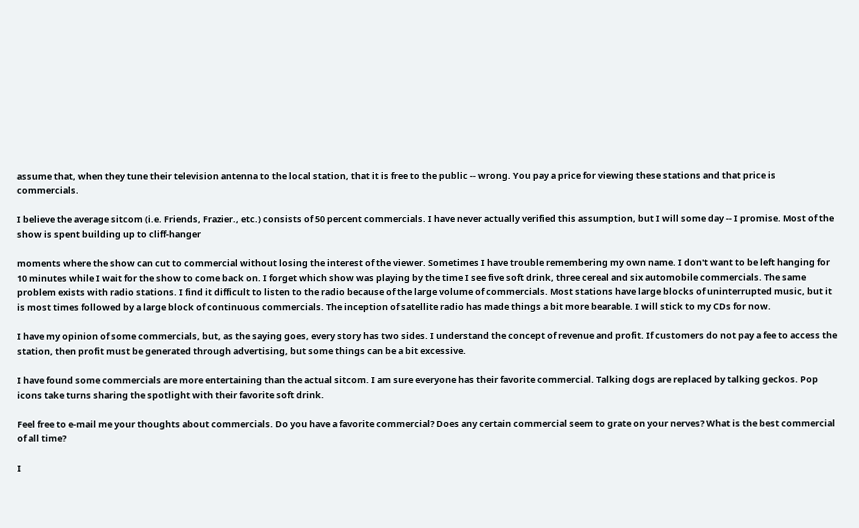assume that, when they tune their television antenna to the local station, that it is free to the public -- wrong. You pay a price for viewing these stations and that price is commercials.

I believe the average sitcom (i.e. Friends, Frazier., etc.) consists of 50 percent commercials. I have never actually verified this assumption, but I will some day -- I promise. Most of the show is spent building up to cliff-hanger

moments where the show can cut to commercial without losing the interest of the viewer. Sometimes I have trouble remembering my own name. I don't want to be left hanging for 10 minutes while I wait for the show to come back on. I forget which show was playing by the time I see five soft drink, three cereal and six automobile commercials. The same problem exists with radio stations. I find it difficult to listen to the radio because of the large volume of commercials. Most stations have large blocks of uninterrupted music, but it is most times followed by a large block of continuous commercials. The inception of satellite radio has made things a bit more bearable. I will stick to my CDs for now.

I have my opinion of some commercials, but, as the saying goes, every story has two sides. I understand the concept of revenue and profit. If customers do not pay a fee to access the station, then profit must be generated through advertising, but some things can be a bit excessive.

I have found some commercials are more entertaining than the actual sitcom. I am sure everyone has their favorite commercial. Talking dogs are replaced by talking geckos. Pop icons take turns sharing the spotlight with their favorite soft drink.

Feel free to e-mail me your thoughts about commercials. Do you have a favorite commercial? Does any certain commercial seem to grate on your nerves? What is the best commercial of all time?

I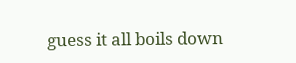guess it all boils down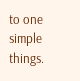to one simple things.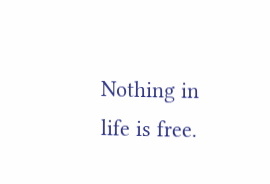Nothing in life is free.